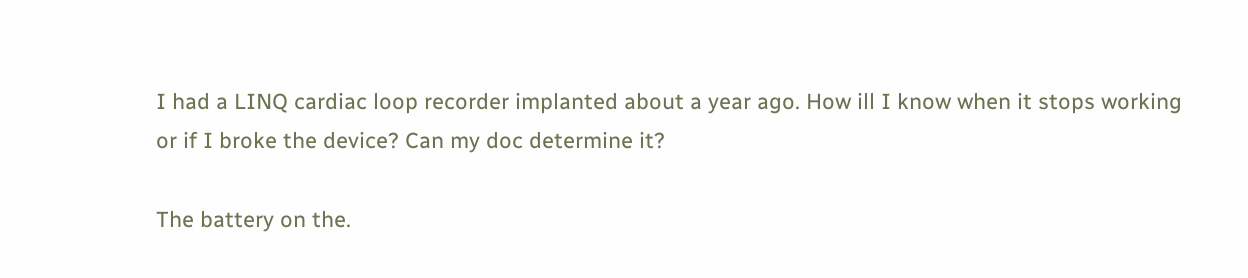I had a LINQ cardiac loop recorder implanted about a year ago. How ill I know when it stops working or if I broke the device? Can my doc determine it?

The battery on the.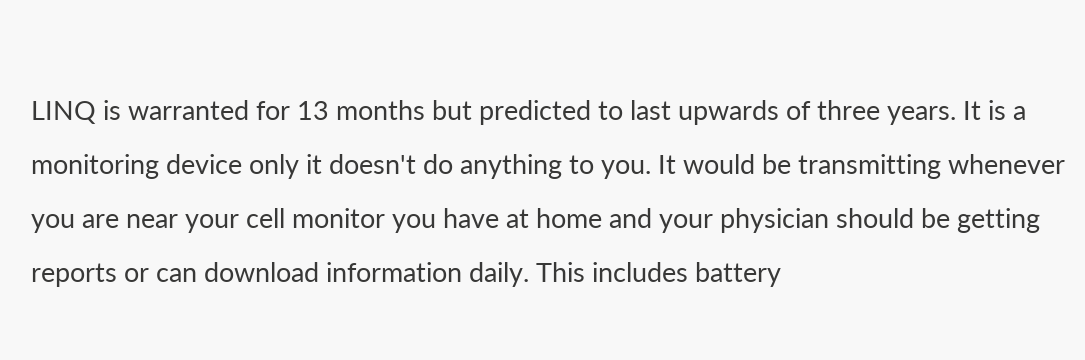LINQ is warranted for 13 months but predicted to last upwards of three years. It is a monitoring device only it doesn't do anything to you. It would be transmitting whenever you are near your cell monitor you have at home and your physician should be getting reports or can download information daily. This includes battery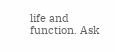life and function. Ask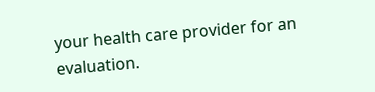your health care provider for an evaluation.